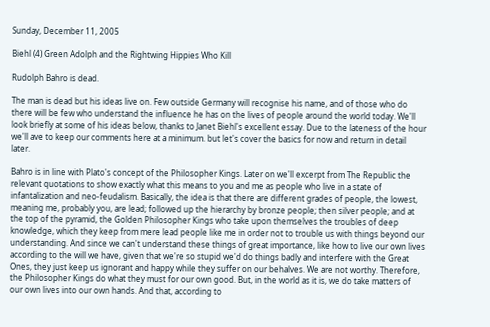Sunday, December 11, 2005

Biehl (4) Green Adolph and the Rightwing Hippies Who Kill

Rudolph Bahro is dead.

The man is dead but his ideas live on. Few outside Germany will recognise his name, and of those who do there will be few who understand the influence he has on the lives of people around the world today. We'll look briefly at some of his ideas below, thanks to Janet Biehl's excellent essay. Due to the lateness of the hour we'll ave to keep our comments here at a minimum. but let's cover the basics for now and return in detail later.

Bahro is in line with Plato's concept of the Philosopher Kings. Later on we'll excerpt from The Republic the relevant quotations to show exactly what this means to you and me as people who live in a state of infantalization and neo-feudalism. Basically, the idea is that there are different grades of people, the lowest, meaning me, probably you, are lead; followed up the hierarchy by bronze people; then silver people; and at the top of the pyramid, the Golden Philosopher Kings who take upon themselves the troubles of deep knowledge, which they keep from mere lead people like me in order not to trouble us with things beyond our understanding. And since we can't understand these things of great importance, like how to live our own lives according to the will we have, given that we're so stupid we'd do things badly and interfere with the Great Ones, they just keep us ignorant and happy while they suffer on our behalves. We are not worthy. Therefore, the Philosopher Kings do what they must for our own good. But, in the world as it is, we do take matters of our own lives into our own hands. And that, according to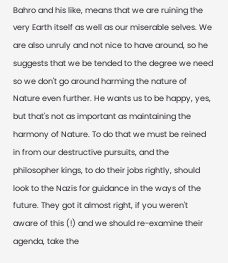Bahro and his like, means that we are ruining the very Earth itself as well as our miserable selves. We are also unruly and not nice to have around, so he suggests that we be tended to the degree we need so we don't go around harming the nature of Nature even further. He wants us to be happy, yes, but that's not as important as maintaining the harmony of Nature. To do that we must be reined in from our destructive pursuits, and the philosopher kings, to do their jobs rightly, should look to the Nazis for guidance in the ways of the future. They got it almost right, if you weren't aware of this (!) and we should re-examine their agenda, take the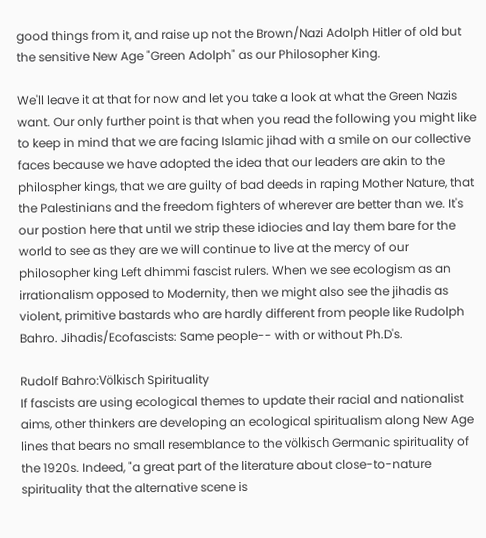good things from it, and raise up not the Brown/Nazi Adolph Hitler of old but the sensitive New Age "Green Adolph" as our Philosopher King.

We'll leave it at that for now and let you take a look at what the Green Nazis want. Our only further point is that when you read the following you might like to keep in mind that we are facing Islamic jihad with a smile on our collective faces because we have adopted the idea that our leaders are akin to the philospher kings, that we are guilty of bad deeds in raping Mother Nature, that the Palestinians and the freedom fighters of wherever are better than we. It's our postion here that until we strip these idiocies and lay them bare for the world to see as they are we will continue to live at the mercy of our philosopher king Left dhimmi fascist rulers. When we see ecologism as an irrationalism opposed to Modernity, then we might also see the jihadis as violent, primitive bastards who are hardly different from people like Rudolph Bahro. Jihadis/Ecofascists: Same people-- with or without Ph.D's.

Rudolf Bahro:Völkisch Spirituality
If fascists are using ecological themes to update their racial and nationalist aims, other thinkers are developing an ecological spiritualism along New Age lines that bears no small resemblance to the völkisch Germanic spirituality of the 1920s. Indeed, "a great part of the literature about close-to-nature spirituality that the alternative scene is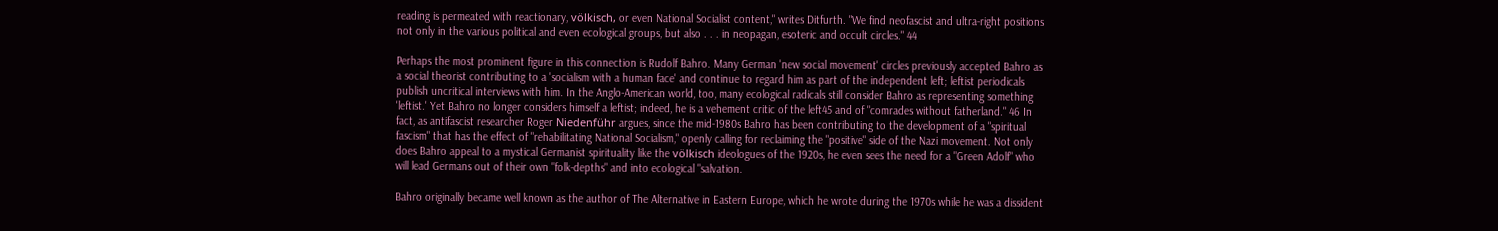reading is permeated with reactionary, völkisch, or even National Socialist content," writes Ditfurth. "We find neofascist and ultra-right positions not only in the various political and even ecological groups, but also . . . in neopagan, esoteric and occult circles." 44

Perhaps the most prominent figure in this connection is Rudolf Bahro. Many German 'new social movement' circles previously accepted Bahro as a social theorist contributing to a 'socialism with a human face' and continue to regard him as part of the independent left; leftist periodicals publish uncritical interviews with him. In the Anglo-American world, too, many ecological radicals still consider Bahro as representing something 'leftist.' Yet Bahro no longer considers himself a leftist; indeed, he is a vehement critic of the left45 and of "comrades without fatherland." 46 In fact, as antifascist researcher Roger Niedenführ argues, since the mid-1980s Bahro has been contributing to the development of a "spiritual fascism" that has the effect of "rehabilitating National Socialism," openly calling for reclaiming the "positive" side of the Nazi movement. Not only does Bahro appeal to a mystical Germanist spirituality like the völkisch ideologues of the 1920s, he even sees the need for a "Green Adolf" who will lead Germans out of their own "folk-depths" and into ecological "salvation.

Bahro originally became well known as the author of The Alternative in Eastern Europe, which he wrote during the 1970s while he was a dissident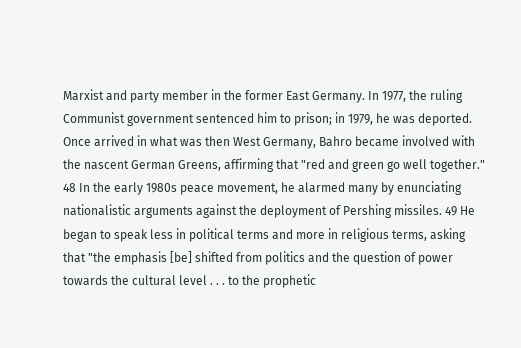Marxist and party member in the former East Germany. In 1977, the ruling Communist government sentenced him to prison; in 1979, he was deported. Once arrived in what was then West Germany, Bahro became involved with the nascent German Greens, affirming that "red and green go well together." 48 In the early 1980s peace movement, he alarmed many by enunciating nationalistic arguments against the deployment of Pershing missiles. 49 He began to speak less in political terms and more in religious terms, asking that "the emphasis [be] shifted from politics and the question of power towards the cultural level . . . to the prophetic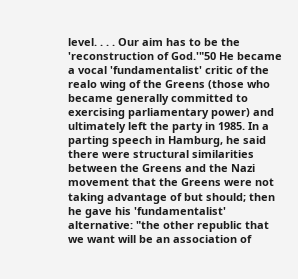level. . . . Our aim has to be the 'reconstruction of God.'"50 He became a vocal 'fundamentalist' critic of the realo wing of the Greens (those who became generally committed to exercising parliamentary power) and ultimately left the party in 1985. In a parting speech in Hamburg, he said there were structural similarities between the Greens and the Nazi movement that the Greens were not taking advantage of but should; then he gave his 'fundamentalist' alternative: "the other republic that we want will be an association of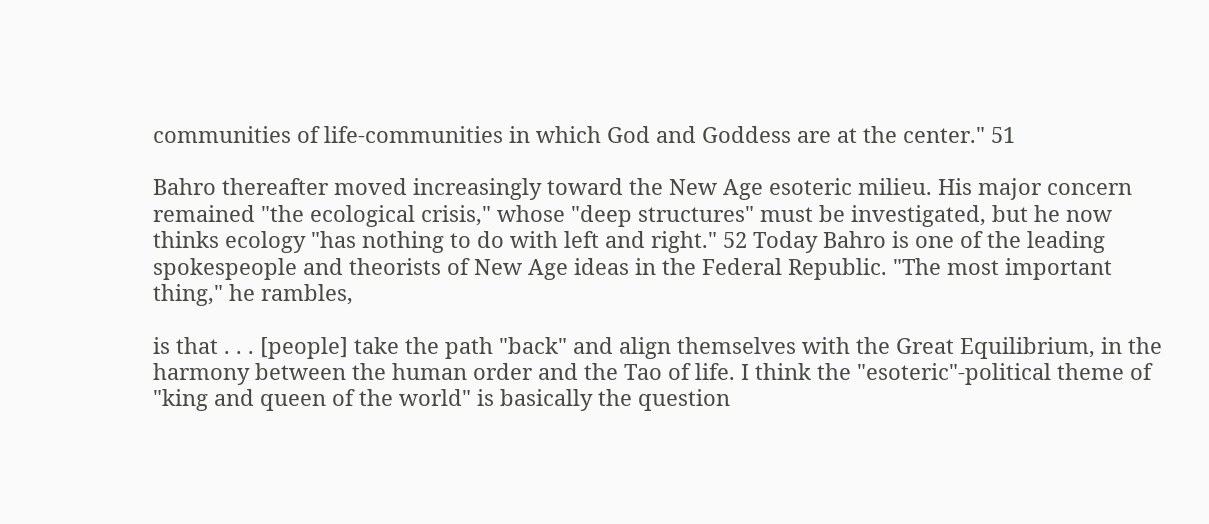communities of life-communities in which God and Goddess are at the center." 51

Bahro thereafter moved increasingly toward the New Age esoteric milieu. His major concern remained "the ecological crisis," whose "deep structures" must be investigated, but he now thinks ecology "has nothing to do with left and right." 52 Today Bahro is one of the leading spokespeople and theorists of New Age ideas in the Federal Republic. "The most important thing," he rambles,

is that . . . [people] take the path "back" and align themselves with the Great Equilibrium, in the harmony between the human order and the Tao of life. I think the "esoteric"-political theme of "king and queen of the world" is basically the question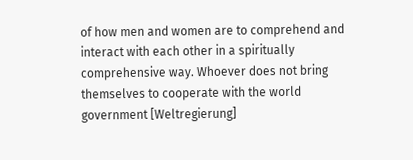of how men and women are to comprehend and interact with each other in a spiritually comprehensive way. Whoever does not bring themselves to cooperate with the world government [Weltregierung]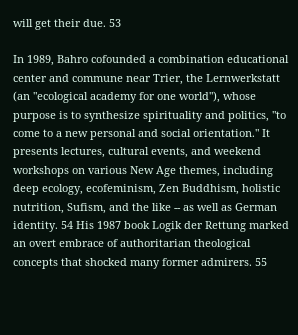will get their due. 53

In 1989, Bahro cofounded a combination educational center and commune near Trier, the Lernwerkstatt (an "ecological academy for one world"), whose purpose is to synthesize spirituality and politics, "to come to a new personal and social orientation." It presents lectures, cultural events, and weekend workshops on various New Age themes, including deep ecology, ecofeminism, Zen Buddhism, holistic nutrition, Sufism, and the like -- as well as German identity. 54 His 1987 book Logik der Rettung marked an overt embrace of authoritarian theological concepts that shocked many former admirers. 55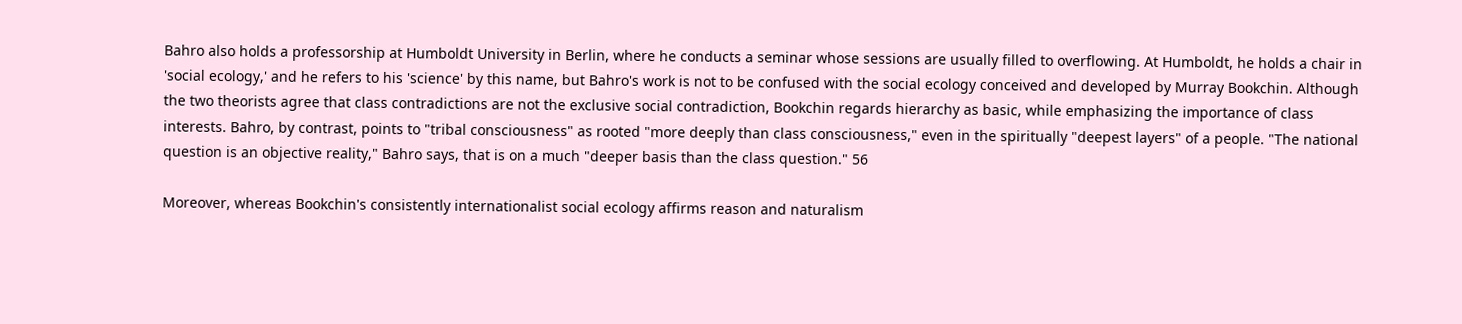Bahro also holds a professorship at Humboldt University in Berlin, where he conducts a seminar whose sessions are usually filled to overflowing. At Humboldt, he holds a chair in 'social ecology,' and he refers to his 'science' by this name, but Bahro's work is not to be confused with the social ecology conceived and developed by Murray Bookchin. Although the two theorists agree that class contradictions are not the exclusive social contradiction, Bookchin regards hierarchy as basic, while emphasizing the importance of class interests. Bahro, by contrast, points to "tribal consciousness" as rooted "more deeply than class consciousness," even in the spiritually "deepest layers" of a people. "The national question is an objective reality," Bahro says, that is on a much "deeper basis than the class question." 56

Moreover, whereas Bookchin's consistently internationalist social ecology affirms reason and naturalism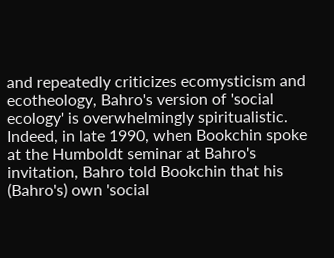and repeatedly criticizes ecomysticism and ecotheology, Bahro's version of 'social ecology' is overwhelmingly spiritualistic. Indeed, in late 1990, when Bookchin spoke at the Humboldt seminar at Bahro's invitation, Bahro told Bookchin that his (Bahro's) own 'social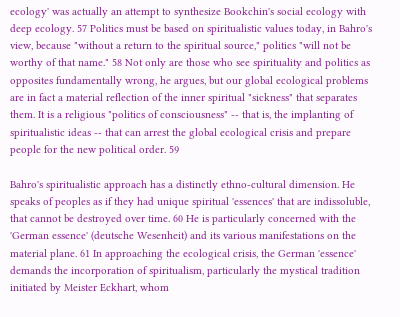ecology' was actually an attempt to synthesize Bookchin's social ecology with deep ecology. 57 Politics must be based on spiritualistic values today, in Bahro's view, because "without a return to the spiritual source," politics "will not be worthy of that name." 58 Not only are those who see spirituality and politics as opposites fundamentally wrong, he argues, but our global ecological problems are in fact a material reflection of the inner spiritual "sickness" that separates them. It is a religious "politics of consciousness" -- that is, the implanting of spiritualistic ideas -- that can arrest the global ecological crisis and prepare people for the new political order. 59

Bahro's spiritualistic approach has a distinctly ethno-cultural dimension. He speaks of peoples as if they had unique spiritual 'essences' that are indissoluble, that cannot be destroyed over time. 60 He is particularly concerned with the 'German essence' (deutsche Wesenheit) and its various manifestations on the material plane. 61 In approaching the ecological crisis, the German 'essence' demands the incorporation of spiritualism, particularly the mystical tradition initiated by Meister Eckhart, whom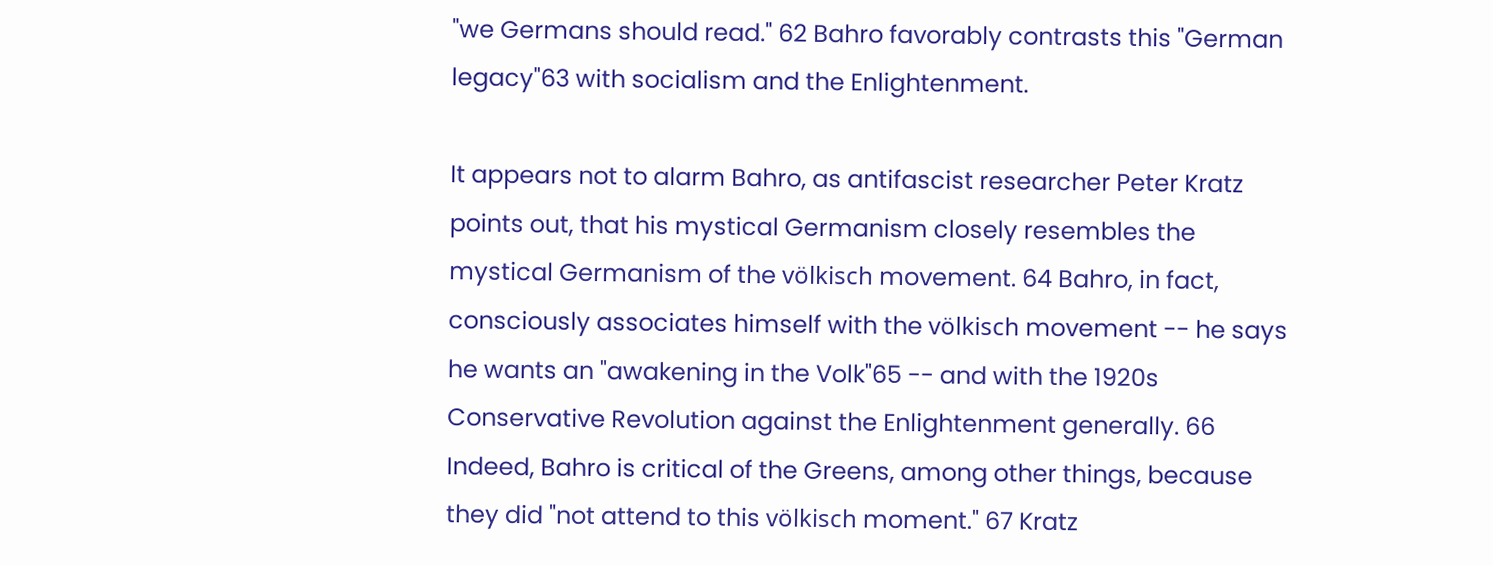"we Germans should read." 62 Bahro favorably contrasts this "German legacy"63 with socialism and the Enlightenment.

It appears not to alarm Bahro, as antifascist researcher Peter Kratz points out, that his mystical Germanism closely resembles the mystical Germanism of the völkisch movement. 64 Bahro, in fact, consciously associates himself with the völkisch movement -- he says he wants an "awakening in the Volk"65 -- and with the 1920s Conservative Revolution against the Enlightenment generally. 66 Indeed, Bahro is critical of the Greens, among other things, because they did "not attend to this völkisch moment." 67 Kratz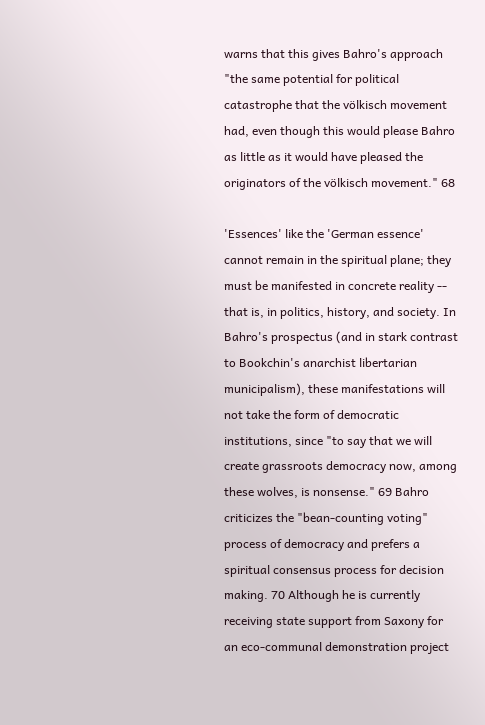warns that this gives Bahro's approach "the same potential for political catastrophe that the völkisch movement had, even though this would please Bahro as little as it would have pleased the originators of the völkisch movement." 68

'Essences' like the 'German essence' cannot remain in the spiritual plane; they must be manifested in concrete reality -- that is, in politics, history, and society. In Bahro's prospectus (and in stark contrast to Bookchin's anarchist libertarian municipalism), these manifestations will not take the form of democratic institutions, since "to say that we will create grassroots democracy now, among these wolves, is nonsense." 69 Bahro criticizes the "bean-counting voting" process of democracy and prefers a spiritual consensus process for decision making. 70 Although he is currently receiving state support from Saxony for an eco-communal demonstration project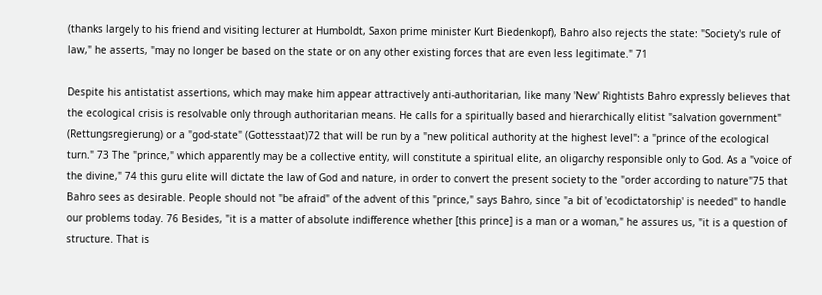(thanks largely to his friend and visiting lecturer at Humboldt, Saxon prime minister Kurt Biedenkopf), Bahro also rejects the state: "Society's rule of law," he asserts, "may no longer be based on the state or on any other existing forces that are even less legitimate." 71

Despite his antistatist assertions, which may make him appear attractively anti-authoritarian, like many 'New' Rightists Bahro expressly believes that the ecological crisis is resolvable only through authoritarian means. He calls for a spiritually based and hierarchically elitist "salvation government" (Rettungsregierung) or a "god-state" (Gottesstaat)72 that will be run by a "new political authority at the highest level": a "prince of the ecological turn." 73 The "prince," which apparently may be a collective entity, will constitute a spiritual elite, an oligarchy responsible only to God. As a "voice of the divine," 74 this guru elite will dictate the law of God and nature, in order to convert the present society to the "order according to nature"75 that Bahro sees as desirable. People should not "be afraid" of the advent of this "prince," says Bahro, since "a bit of 'ecodictatorship' is needed" to handle our problems today. 76 Besides, "it is a matter of absolute indifference whether [this prince] is a man or a woman," he assures us, "it is a question of structure. That is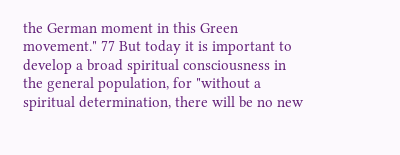the German moment in this Green movement." 77 But today it is important to develop a broad spiritual consciousness in the general population, for "without a spiritual determination, there will be no new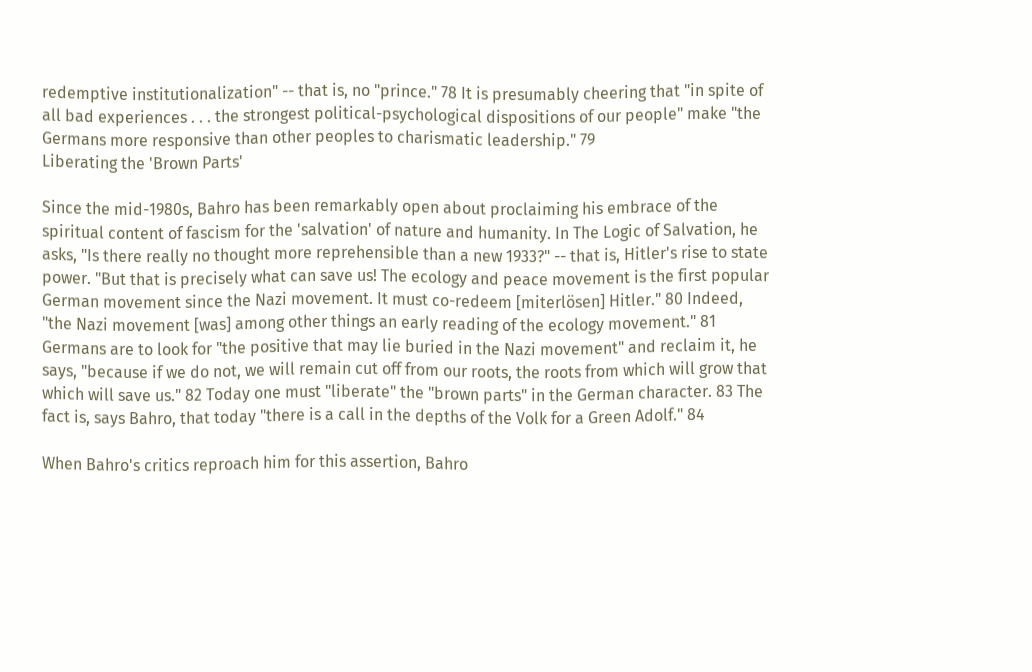redemptive institutionalization" -- that is, no "prince." 78 It is presumably cheering that "in spite of all bad experiences . . . the strongest political-psychological dispositions of our people" make "the Germans more responsive than other peoples to charismatic leadership." 79
Liberating the 'Brown Parts'

Since the mid-1980s, Bahro has been remarkably open about proclaiming his embrace of the spiritual content of fascism for the 'salvation' of nature and humanity. In The Logic of Salvation, he asks, "Is there really no thought more reprehensible than a new 1933?" -- that is, Hitler's rise to state power. "But that is precisely what can save us! The ecology and peace movement is the first popular German movement since the Nazi movement. It must co-redeem [miterlösen] Hitler." 80 Indeed, "the Nazi movement [was] among other things an early reading of the ecology movement." 81 Germans are to look for "the positive that may lie buried in the Nazi movement" and reclaim it, he says, "because if we do not, we will remain cut off from our roots, the roots from which will grow that which will save us." 82 Today one must "liberate" the "brown parts" in the German character. 83 The fact is, says Bahro, that today "there is a call in the depths of the Volk for a Green Adolf." 84

When Bahro's critics reproach him for this assertion, Bahro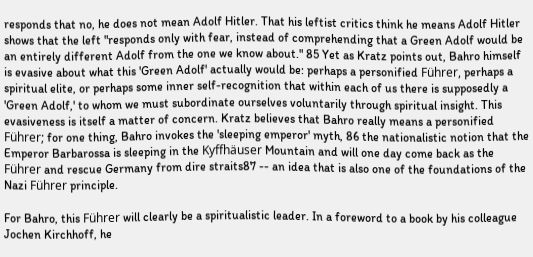responds that no, he does not mean Adolf Hitler. That his leftist critics think he means Adolf Hitler shows that the left "responds only with fear, instead of comprehending that a Green Adolf would be an entirely different Adolf from the one we know about." 85 Yet as Kratz points out, Bahro himself is evasive about what this 'Green Adolf' actually would be: perhaps a personified Führer, perhaps a spiritual elite, or perhaps some inner self-recognition that within each of us there is supposedly a 'Green Adolf,' to whom we must subordinate ourselves voluntarily through spiritual insight. This evasiveness is itself a matter of concern. Kratz believes that Bahro really means a personified Führer; for one thing, Bahro invokes the 'sleeping emperor' myth, 86 the nationalistic notion that the Emperor Barbarossa is sleeping in the Kyffhäuser Mountain and will one day come back as the Führer and rescue Germany from dire straits87 -- an idea that is also one of the foundations of the Nazi Führer principle.

For Bahro, this Führer will clearly be a spiritualistic leader. In a foreword to a book by his colleague Jochen Kirchhoff, he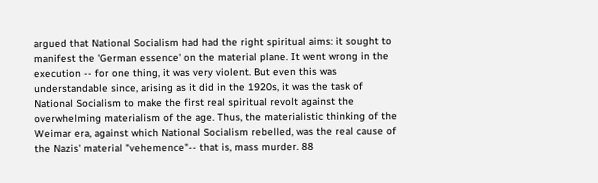argued that National Socialism had had the right spiritual aims: it sought to manifest the 'German essence' on the material plane. It went wrong in the execution -- for one thing, it was very violent. But even this was understandable since, arising as it did in the 1920s, it was the task of National Socialism to make the first real spiritual revolt against the overwhelming materialism of the age. Thus, the materialistic thinking of the Weimar era, against which National Socialism rebelled, was the real cause of the Nazis' material "vehemence"-- that is, mass murder. 88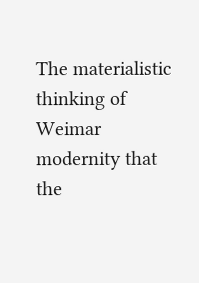The materialistic thinking of Weimar modernity that the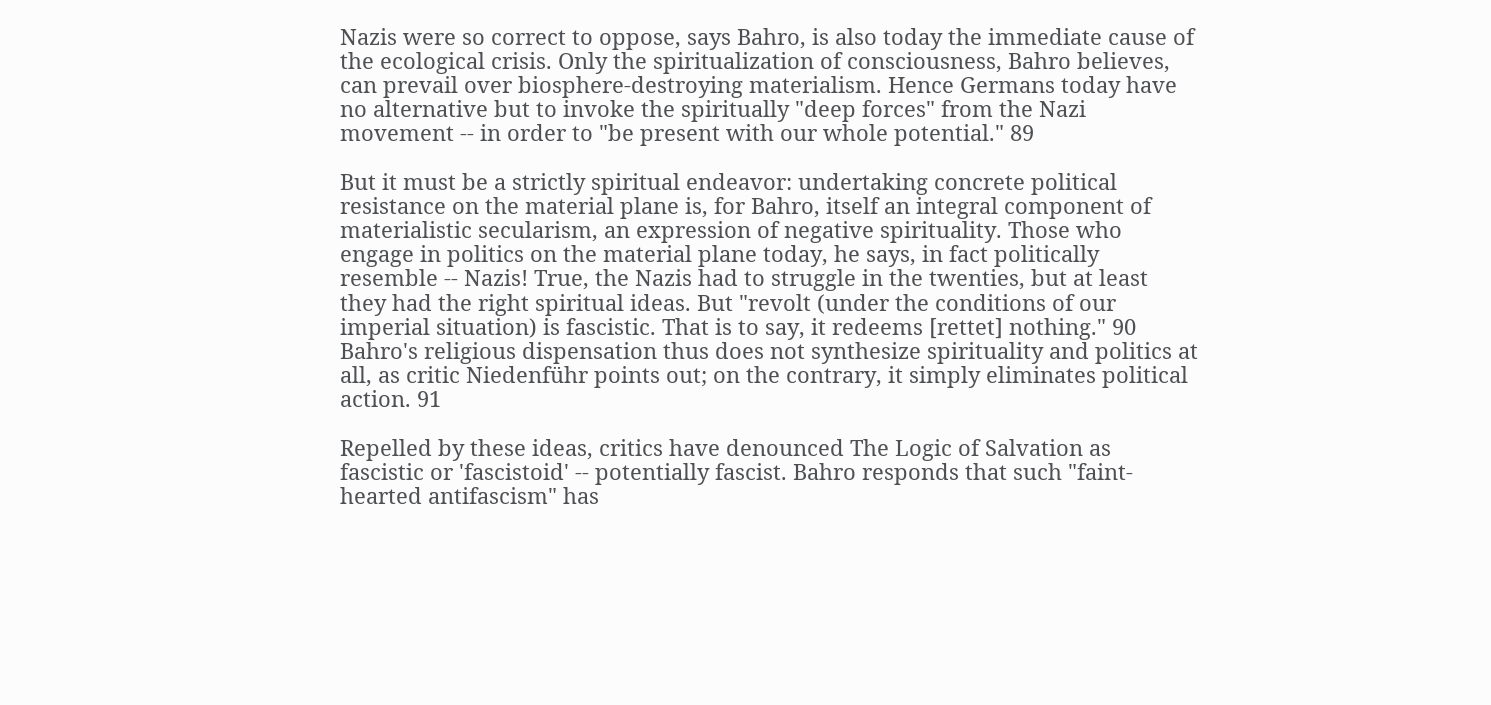Nazis were so correct to oppose, says Bahro, is also today the immediate cause of the ecological crisis. Only the spiritualization of consciousness, Bahro believes, can prevail over biosphere-destroying materialism. Hence Germans today have no alternative but to invoke the spiritually "deep forces" from the Nazi movement -- in order to "be present with our whole potential." 89

But it must be a strictly spiritual endeavor: undertaking concrete political resistance on the material plane is, for Bahro, itself an integral component of materialistic secularism, an expression of negative spirituality. Those who engage in politics on the material plane today, he says, in fact politically resemble -- Nazis! True, the Nazis had to struggle in the twenties, but at least they had the right spiritual ideas. But "revolt (under the conditions of our imperial situation) is fascistic. That is to say, it redeems [rettet] nothing." 90 Bahro's religious dispensation thus does not synthesize spirituality and politics at all, as critic Niedenführ points out; on the contrary, it simply eliminates political action. 91

Repelled by these ideas, critics have denounced The Logic of Salvation as fascistic or 'fascistoid' -- potentially fascist. Bahro responds that such "faint-hearted antifascism" has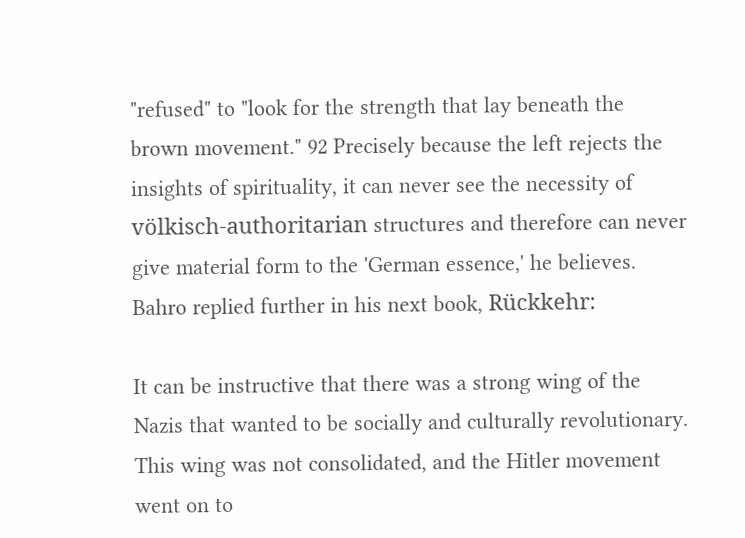"refused" to "look for the strength that lay beneath the brown movement." 92 Precisely because the left rejects the insights of spirituality, it can never see the necessity of völkisch-authoritarian structures and therefore can never give material form to the 'German essence,' he believes. Bahro replied further in his next book, Rückkehr:

It can be instructive that there was a strong wing of the Nazis that wanted to be socially and culturally revolutionary. This wing was not consolidated, and the Hitler movement went on to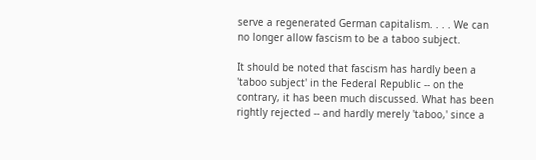serve a regenerated German capitalism. . . . We can no longer allow fascism to be a taboo subject.

It should be noted that fascism has hardly been a 'taboo subject' in the Federal Republic -- on the contrary, it has been much discussed. What has been rightly rejected -- and hardly merely 'taboo,' since a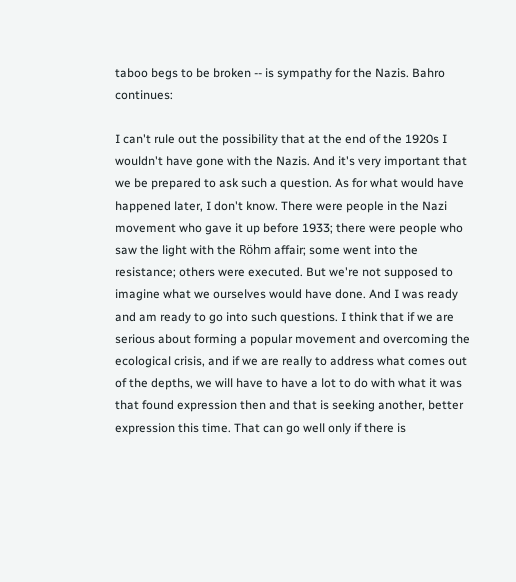taboo begs to be broken -- is sympathy for the Nazis. Bahro continues:

I can't rule out the possibility that at the end of the 1920s I wouldn't have gone with the Nazis. And it's very important that we be prepared to ask such a question. As for what would have happened later, I don't know. There were people in the Nazi movement who gave it up before 1933; there were people who saw the light with the Röhm affair; some went into the resistance; others were executed. But we're not supposed to imagine what we ourselves would have done. And I was ready and am ready to go into such questions. I think that if we are serious about forming a popular movement and overcoming the ecological crisis, and if we are really to address what comes out of the depths, we will have to have a lot to do with what it was that found expression then and that is seeking another, better expression this time. That can go well only if there is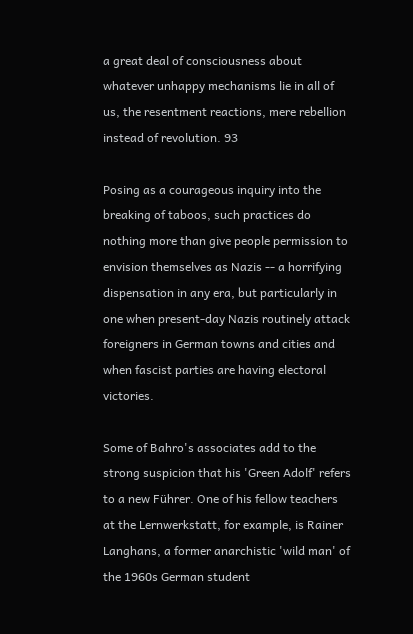a great deal of consciousness about whatever unhappy mechanisms lie in all of us, the resentment reactions, mere rebellion instead of revolution. 93

Posing as a courageous inquiry into the breaking of taboos, such practices do nothing more than give people permission to envision themselves as Nazis -- a horrifying dispensation in any era, but particularly in one when present-day Nazis routinely attack foreigners in German towns and cities and when fascist parties are having electoral victories.

Some of Bahro's associates add to the strong suspicion that his 'Green Adolf' refers to a new Führer. One of his fellow teachers at the Lernwerkstatt, for example, is Rainer Langhans, a former anarchistic 'wild man' of the 1960s German student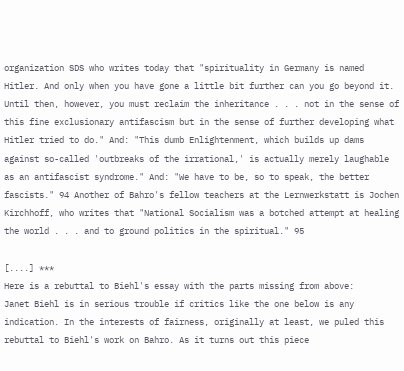organization SDS who writes today that "spirituality in Germany is named Hitler. And only when you have gone a little bit further can you go beyond it. Until then, however, you must reclaim the inheritance . . . not in the sense of this fine exclusionary antifascism but in the sense of further developing what Hitler tried to do." And: "This dumb Enlightenment, which builds up dams against so-called 'outbreaks of the irrational,' is actually merely laughable as an antifascist syndrome." And: "We have to be, so to speak, the better fascists." 94 Another of Bahro's fellow teachers at the Lernwerkstatt is Jochen Kirchhoff, who writes that "National Socialism was a botched attempt at healing the world . . . and to ground politics in the spiritual." 95

[....] ***
Here is a rebuttal to Biehl's essay with the parts missing from above:
Janet Biehl is in serious trouble if critics like the one below is any indication. In the interests of fairness, originally at least, we puled this rebuttal to Biehl's work on Bahro. As it turns out this piece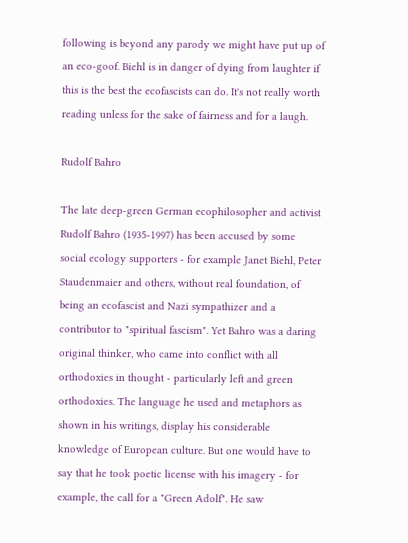following is beyond any parody we might have put up of an eco-goof. Biehl is in danger of dying from laughter if this is the best the ecofascists can do. It's not really worth reading unless for the sake of fairness and for a laugh.

Rudolf Bahro

The late deep-green German ecophilosopher and activist Rudolf Bahro (1935-1997) has been accused by some social ecology supporters - for example Janet Biehl, Peter Staudenmaier and others, without real foundation, of being an ecofascist and Nazi sympathizer and a contributor to "spiritual fascism". Yet Bahro was a daring original thinker, who came into conflict with all orthodoxies in thought - particularly left and green orthodoxies. The language he used and metaphors as shown in his writings, display his considerable knowledge of European culture. But one would have to say that he took poetic license with his imagery - for example, the call for a "Green Adolf". He saw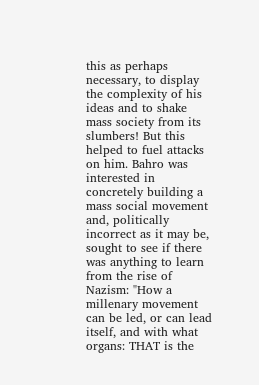this as perhaps necessary, to display the complexity of his ideas and to shake mass society from its slumbers! But this helped to fuel attacks on him. Bahro was interested in concretely building a mass social movement and, politically incorrect as it may be, sought to see if there was anything to learn from the rise of Nazism: "How a millenary movement can be led, or can lead itself, and with what organs: THAT is the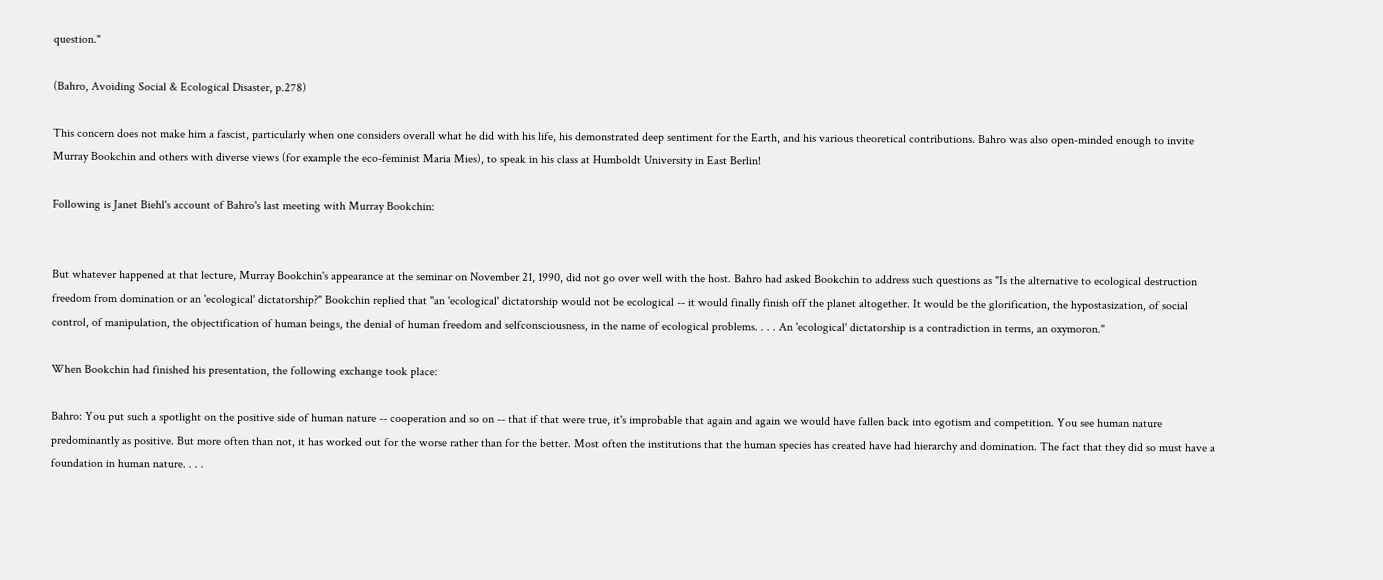question."

(Bahro, Avoiding Social & Ecological Disaster, p.278)

This concern does not make him a fascist, particularly when one considers overall what he did with his life, his demonstrated deep sentiment for the Earth, and his various theoretical contributions. Bahro was also open-minded enough to invite Murray Bookchin and others with diverse views (for example the eco-feminist Maria Mies), to speak in his class at Humboldt University in East Berlin!

Following is Janet Biehl's account of Bahro's last meeting with Murray Bookchin:


But whatever happened at that lecture, Murray Bookchin's appearance at the seminar on November 21, 1990, did not go over well with the host. Bahro had asked Bookchin to address such questions as "Is the alternative to ecological destruction freedom from domination or an 'ecological' dictatorship?" Bookchin replied that "an 'ecological' dictatorship would not be ecological -- it would finally finish off the planet altogether. It would be the glorification, the hypostasization, of social control, of manipulation, the objectification of human beings, the denial of human freedom and selfconsciousness, in the name of ecological problems. . . . An 'ecological' dictatorship is a contradiction in terms, an oxymoron."

When Bookchin had finished his presentation, the following exchange took place:

Bahro: You put such a spotlight on the positive side of human nature -- cooperation and so on -- that if that were true, it's improbable that again and again we would have fallen back into egotism and competition. You see human nature predominantly as positive. But more often than not, it has worked out for the worse rather than for the better. Most often the institutions that the human species has created have had hierarchy and domination. The fact that they did so must have a foundation in human nature. . . .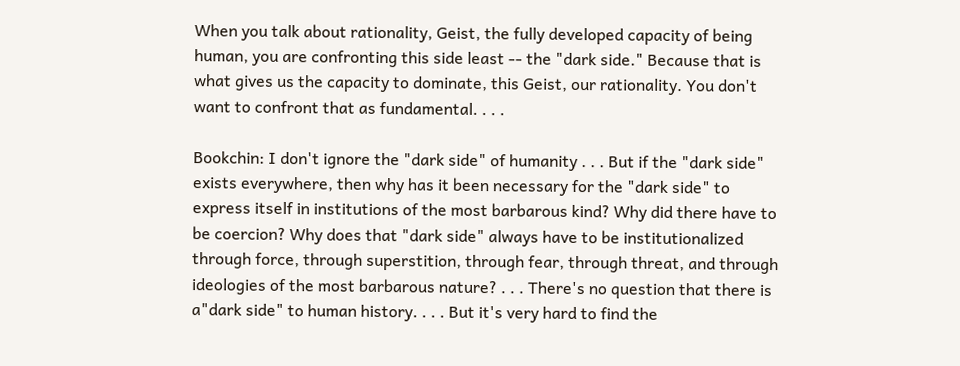When you talk about rationality, Geist, the fully developed capacity of being human, you are confronting this side least -- the "dark side." Because that is what gives us the capacity to dominate, this Geist, our rationality. You don't want to confront that as fundamental. . . .

Bookchin: I don't ignore the "dark side" of humanity . . . But if the "dark side" exists everywhere, then why has it been necessary for the "dark side" to express itself in institutions of the most barbarous kind? Why did there have to be coercion? Why does that "dark side" always have to be institutionalized through force, through superstition, through fear, through threat, and through ideologies of the most barbarous nature? . . . There's no question that there is a"dark side" to human history. . . . But it's very hard to find the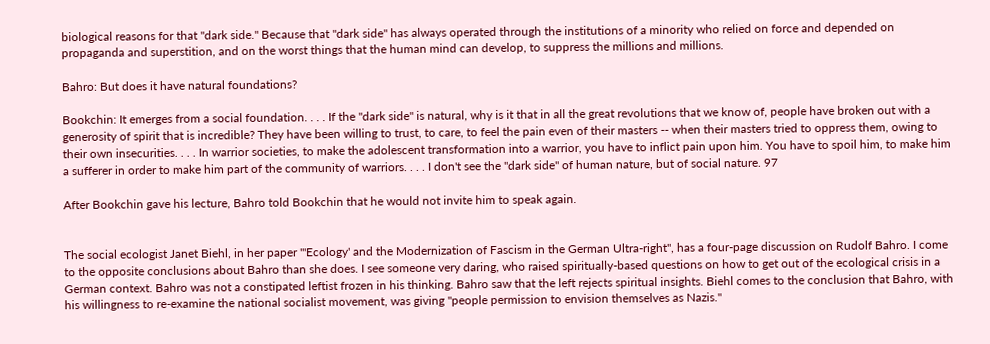biological reasons for that "dark side." Because that "dark side" has always operated through the institutions of a minority who relied on force and depended on propaganda and superstition, and on the worst things that the human mind can develop, to suppress the millions and millions.

Bahro: But does it have natural foundations?

Bookchin: It emerges from a social foundation. . . . If the "dark side" is natural, why is it that in all the great revolutions that we know of, people have broken out with a generosity of spirit that is incredible? They have been willing to trust, to care, to feel the pain even of their masters -- when their masters tried to oppress them, owing to their own insecurities. . . . In warrior societies, to make the adolescent transformation into a warrior, you have to inflict pain upon him. You have to spoil him, to make him a sufferer in order to make him part of the community of warriors. . . . I don't see the "dark side" of human nature, but of social nature. 97

After Bookchin gave his lecture, Bahro told Bookchin that he would not invite him to speak again.


The social ecologist Janet Biehl, in her paper "'Ecology' and the Modernization of Fascism in the German Ultra-right", has a four-page discussion on Rudolf Bahro. I come to the opposite conclusions about Bahro than she does. I see someone very daring, who raised spiritually-based questions on how to get out of the ecological crisis in a German context. Bahro was not a constipated leftist frozen in his thinking. Bahro saw that the left rejects spiritual insights. Biehl comes to the conclusion that Bahro, with his willingness to re-examine the national socialist movement, was giving "people permission to envision themselves as Nazis."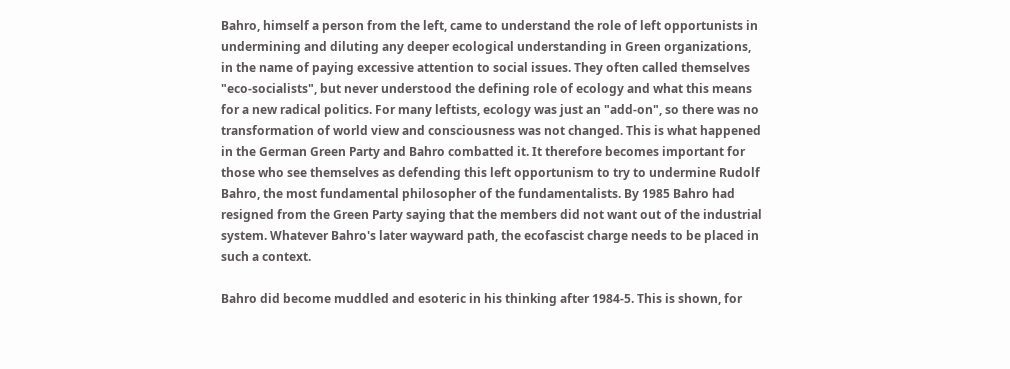Bahro, himself a person from the left, came to understand the role of left opportunists in undermining and diluting any deeper ecological understanding in Green organizations, in the name of paying excessive attention to social issues. They often called themselves "eco-socialists", but never understood the defining role of ecology and what this means for a new radical politics. For many leftists, ecology was just an "add-on", so there was no transformation of world view and consciousness was not changed. This is what happened in the German Green Party and Bahro combatted it. It therefore becomes important for those who see themselves as defending this left opportunism to try to undermine Rudolf Bahro, the most fundamental philosopher of the fundamentalists. By 1985 Bahro had resigned from the Green Party saying that the members did not want out of the industrial system. Whatever Bahro's later wayward path, the ecofascist charge needs to be placed in such a context.

Bahro did become muddled and esoteric in his thinking after 1984-5. This is shown, for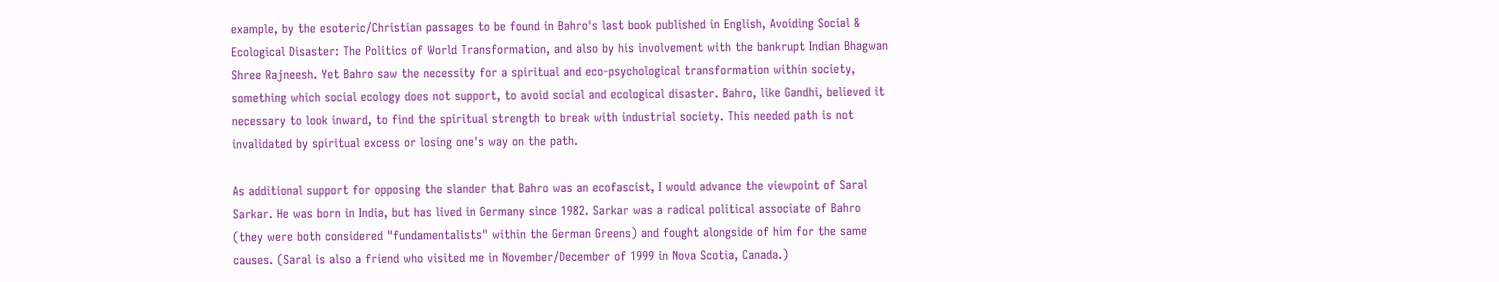example, by the esoteric/Christian passages to be found in Bahro's last book published in English, Avoiding Social & Ecological Disaster: The Politics of World Transformation, and also by his involvement with the bankrupt Indian Bhagwan Shree Rajneesh. Yet Bahro saw the necessity for a spiritual and eco-psychological transformation within society, something which social ecology does not support, to avoid social and ecological disaster. Bahro, like Gandhi, believed it necessary to look inward, to find the spiritual strength to break with industrial society. This needed path is not invalidated by spiritual excess or losing one's way on the path.

As additional support for opposing the slander that Bahro was an ecofascist, I would advance the viewpoint of Saral Sarkar. He was born in India, but has lived in Germany since 1982. Sarkar was a radical political associate of Bahro (they were both considered "fundamentalists" within the German Greens) and fought alongside of him for the same causes. (Saral is also a friend who visited me in November/December of 1999 in Nova Scotia, Canada.)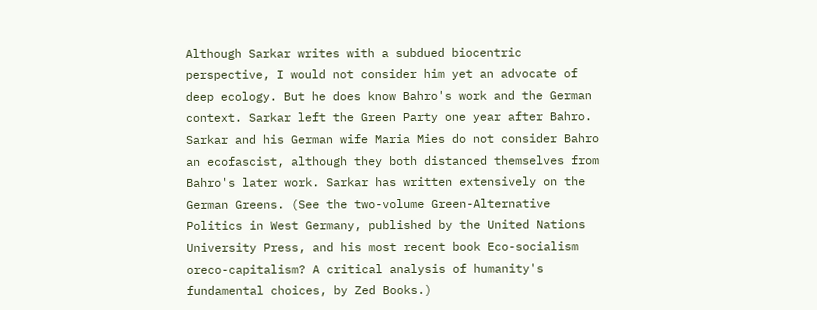Although Sarkar writes with a subdued biocentric perspective, I would not consider him yet an advocate of deep ecology. But he does know Bahro's work and the German context. Sarkar left the Green Party one year after Bahro. Sarkar and his German wife Maria Mies do not consider Bahro an ecofascist, although they both distanced themselves from Bahro's later work. Sarkar has written extensively on the German Greens. (See the two-volume Green-Alternative Politics in West Germany, published by the United Nations University Press, and his most recent book Eco-socialism oreco-capitalism? A critical analysis of humanity's fundamental choices, by Zed Books.)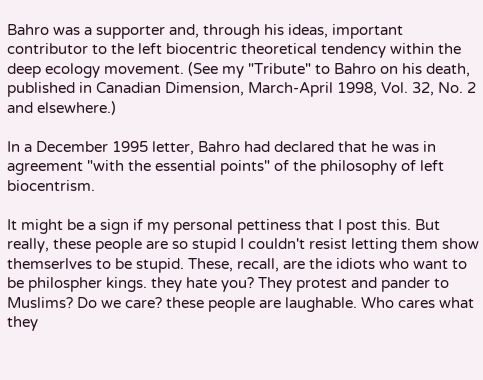Bahro was a supporter and, through his ideas, important contributor to the left biocentric theoretical tendency within the deep ecology movement. (See my "Tribute" to Bahro on his death, published in Canadian Dimension, March-April 1998, Vol. 32, No. 2 and elsewhere.)

In a December 1995 letter, Bahro had declared that he was in agreement "with the essential points" of the philosophy of left biocentrism.

It might be a sign if my personal pettiness that I post this. But really, these people are so stupid I couldn't resist letting them show themserlves to be stupid. These, recall, are the idiots who want to be philospher kings. they hate you? They protest and pander to Muslims? Do we care? these people are laughable. Who cares what they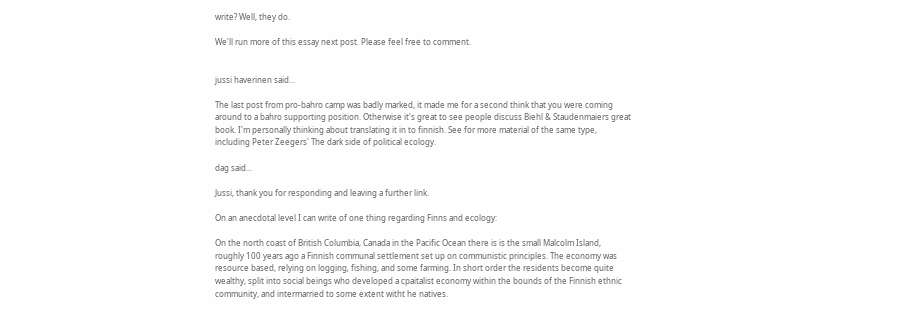write? Well, they do.

We'll run more of this essay next post. Please feel free to comment.


jussi haverinen said...

The last post from pro-bahro camp was badly marked, it made me for a second think that you were coming around to a bahro supporting position. Otherwise it's great to see people discuss Biehl & Staudenmaiers great book. I'm personally thinking about translating it in to finnish. See for more material of the same type, including Peter Zeegers' The dark side of political ecology.

dag said...

Jussi, thank you for responding and leaving a further link.

On an anecdotal level I can write of one thing regarding Finns and ecology:

On the north coast of British Columbia, Canada in the Pacific Ocean there is is the small Malcolm Island, roughly 100 years ago a Finnish communal settlement set up on communistic principles. The economy was resource based, relying on logging, fishing, and some farming. In short order the residents become quite wealthy, split into social beings who developed a cpaitalist economy within the bounds of the Finnish ethnic community, and intermarried to some extent witht he natives.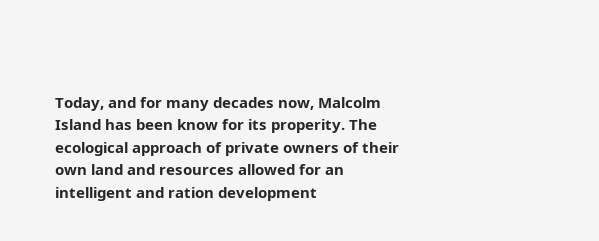Today, and for many decades now, Malcolm Island has been know for its properity. The ecological approach of private owners of their own land and resources allowed for an intelligent and ration development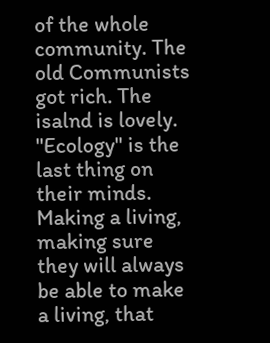of the whole community. The old Communists got rich. The isalnd is lovely. "Ecology" is the last thing on their minds. Making a living, making sure they will always be able to make a living, that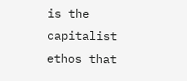is the capitalist ethos that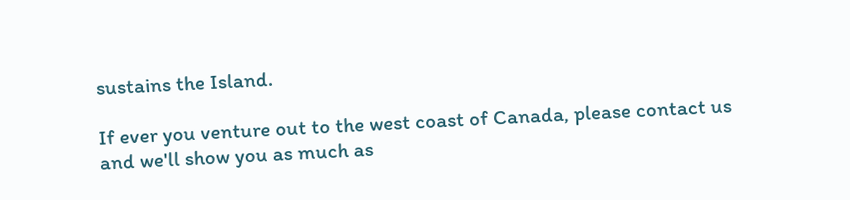sustains the Island.

If ever you venture out to the west coast of Canada, please contact us and we'll show you as much as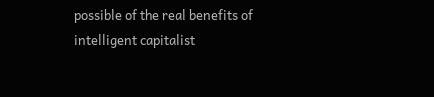possible of the real benefits of intelligent capitalist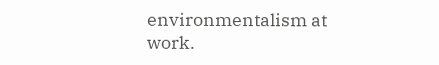environmentalism at work.